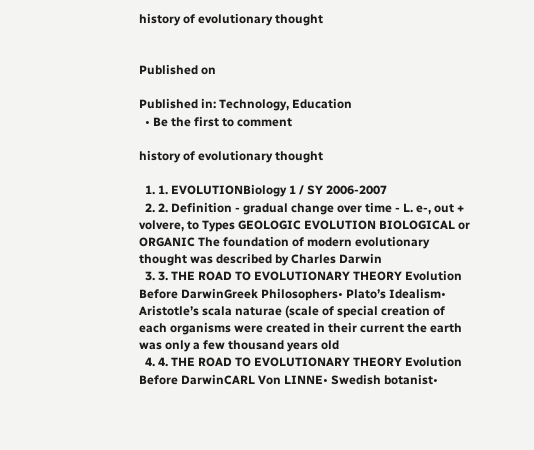history of evolutionary thought


Published on

Published in: Technology, Education
  • Be the first to comment

history of evolutionary thought

  1. 1. EVOLUTIONBiology 1 / SY 2006-2007
  2. 2. Definition - gradual change over time - L. e-, out + volvere, to Types GEOLOGIC EVOLUTION BIOLOGICAL or ORGANIC The foundation of modern evolutionary thought was described by Charles Darwin
  3. 3. THE ROAD TO EVOLUTIONARY THEORY Evolution Before DarwinGreek Philosophers• Plato’s Idealism• Aristotle’s scala naturae (scale of special creation of each organisms were created in their current the earth was only a few thousand years old
  4. 4. THE ROAD TO EVOLUTIONARY THEORY Evolution Before DarwinCARL Von LINNE• Swedish botanist•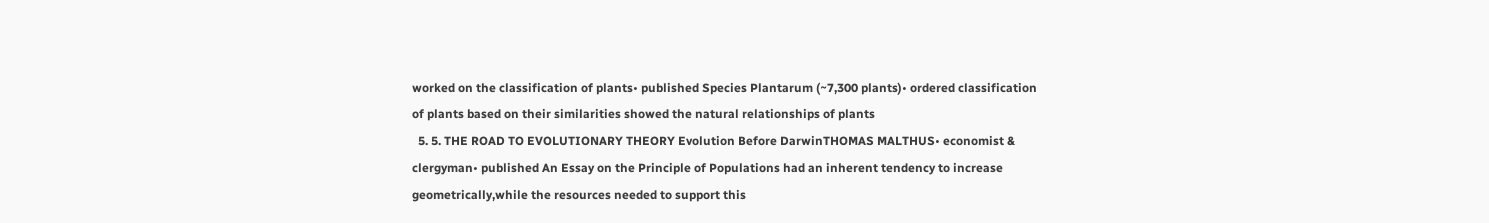worked on the classification of plants• published Species Plantarum (~7,300 plants)• ordered classification of plants based on their similarities showed the natural relationships of plants
  5. 5. THE ROAD TO EVOLUTIONARY THEORY Evolution Before DarwinTHOMAS MALTHUS• economist & clergyman• published An Essay on the Principle of Populations had an inherent tendency to increase geometrically,while the resources needed to support this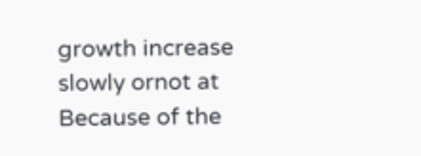growth increase slowly ornot at Because of the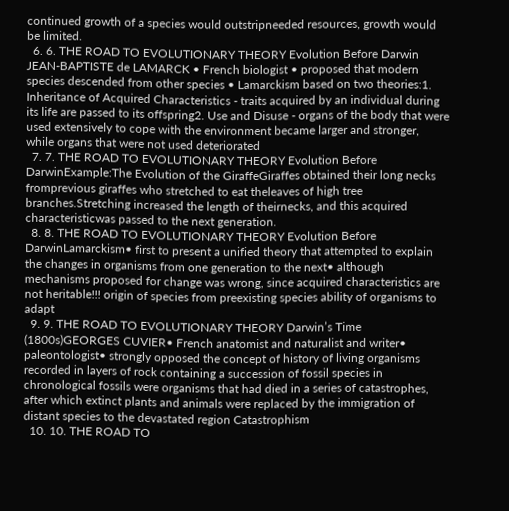continued growth of a species would outstripneeded resources, growth would be limited.
  6. 6. THE ROAD TO EVOLUTIONARY THEORY Evolution Before Darwin JEAN-BAPTISTE de LAMARCK • French biologist • proposed that modern species descended from other species • Lamarckism based on two theories:1. Inheritance of Acquired Characteristics - traits acquired by an individual during its life are passed to its offspring2. Use and Disuse - organs of the body that were used extensively to cope with the environment became larger and stronger, while organs that were not used deteriorated
  7. 7. THE ROAD TO EVOLUTIONARY THEORY Evolution Before DarwinExample:The Evolution of the GiraffeGiraffes obtained their long necks fromprevious giraffes who stretched to eat theleaves of high tree branches.Stretching increased the length of theirnecks, and this acquired characteristicwas passed to the next generation.
  8. 8. THE ROAD TO EVOLUTIONARY THEORY Evolution Before DarwinLamarckism• first to present a unified theory that attempted to explain the changes in organisms from one generation to the next• although mechanisms proposed for change was wrong, since acquired characteristics are not heritable!!! origin of species from preexisting species ability of organisms to adapt
  9. 9. THE ROAD TO EVOLUTIONARY THEORY Darwin’s Time (1800s)GEORGES CUVIER• French anatomist and naturalist and writer• paleontologist• strongly opposed the concept of history of living organisms recorded in layers of rock containing a succession of fossil species in chronological fossils were organisms that had died in a series of catastrophes, after which extinct plants and animals were replaced by the immigration of distant species to the devastated region Catastrophism
  10. 10. THE ROAD TO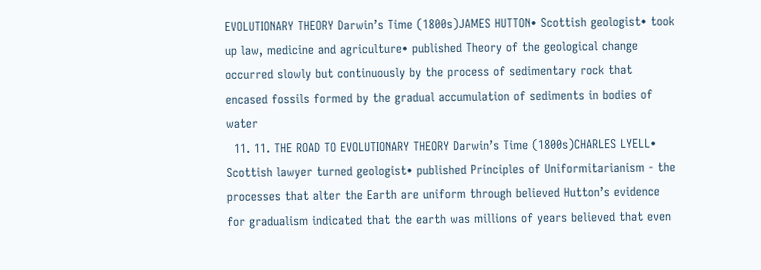EVOLUTIONARY THEORY Darwin’s Time (1800s)JAMES HUTTON• Scottish geologist• took up law, medicine and agriculture• published Theory of the geological change occurred slowly but continuously by the process of sedimentary rock that encased fossils formed by the gradual accumulation of sediments in bodies of water
  11. 11. THE ROAD TO EVOLUTIONARY THEORY Darwin’s Time (1800s)CHARLES LYELL• Scottish lawyer turned geologist• published Principles of Uniformitarianism - the processes that alter the Earth are uniform through believed Hutton’s evidence for gradualism indicated that the earth was millions of years believed that even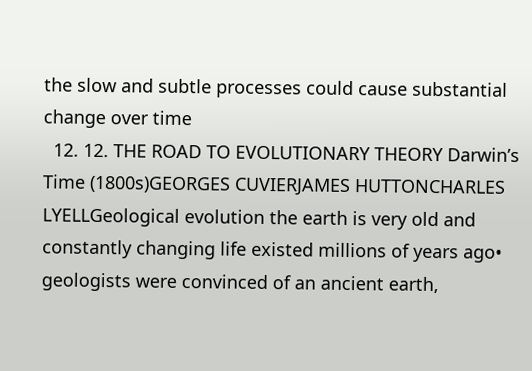the slow and subtle processes could cause substantial change over time
  12. 12. THE ROAD TO EVOLUTIONARY THEORY Darwin’s Time (1800s)GEORGES CUVIERJAMES HUTTONCHARLES LYELLGeological evolution the earth is very old and constantly changing life existed millions of years ago• geologists were convinced of an ancient earth,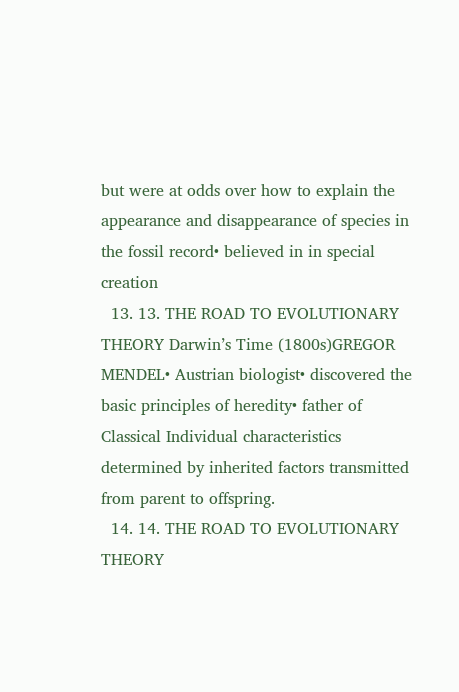but were at odds over how to explain the appearance and disappearance of species in the fossil record• believed in in special creation
  13. 13. THE ROAD TO EVOLUTIONARY THEORY Darwin’s Time (1800s)GREGOR MENDEL• Austrian biologist• discovered the basic principles of heredity• father of Classical Individual characteristics determined by inherited factors transmitted from parent to offspring.
  14. 14. THE ROAD TO EVOLUTIONARY THEORY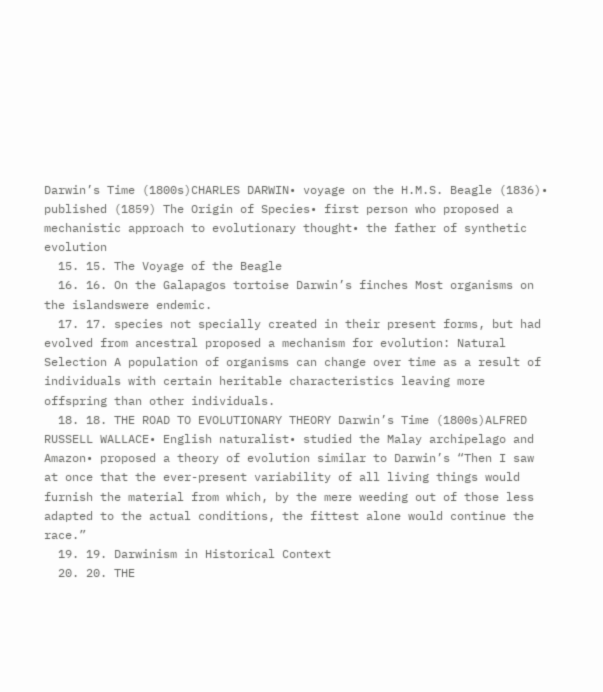Darwin’s Time (1800s)CHARLES DARWIN• voyage on the H.M.S. Beagle (1836)• published (1859) The Origin of Species• first person who proposed a mechanistic approach to evolutionary thought• the father of synthetic evolution
  15. 15. The Voyage of the Beagle
  16. 16. On the Galapagos tortoise Darwin’s finches Most organisms on the islandswere endemic.
  17. 17. species not specially created in their present forms, but had evolved from ancestral proposed a mechanism for evolution: Natural Selection A population of organisms can change over time as a result of individuals with certain heritable characteristics leaving more offspring than other individuals.
  18. 18. THE ROAD TO EVOLUTIONARY THEORY Darwin’s Time (1800s)ALFRED RUSSELL WALLACE• English naturalist• studied the Malay archipelago and Amazon• proposed a theory of evolution similar to Darwin’s “Then I saw at once that the ever-present variability of all living things would furnish the material from which, by the mere weeding out of those less adapted to the actual conditions, the fittest alone would continue the race.”
  19. 19. Darwinism in Historical Context
  20. 20. THE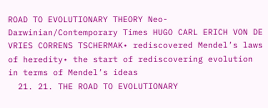ROAD TO EVOLUTIONARY THEORY Neo-Darwinian/Contemporary Times HUGO CARL ERICH VON DE VRIES CORRENS TSCHERMAK• rediscovered Mendel’s laws of heredity• the start of rediscovering evolution in terms of Mendel’s ideas
  21. 21. THE ROAD TO EVOLUTIONARY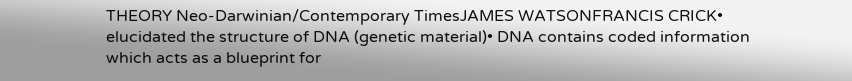THEORY Neo-Darwinian/Contemporary TimesJAMES WATSONFRANCIS CRICK• elucidated the structure of DNA (genetic material)• DNA contains coded information which acts as a blueprint for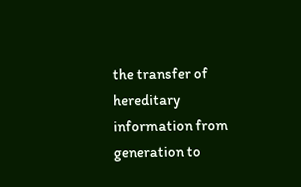the transfer of hereditary information from generation to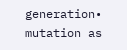generation• mutation as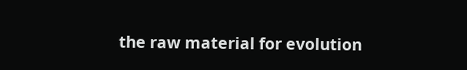the raw material for evolution